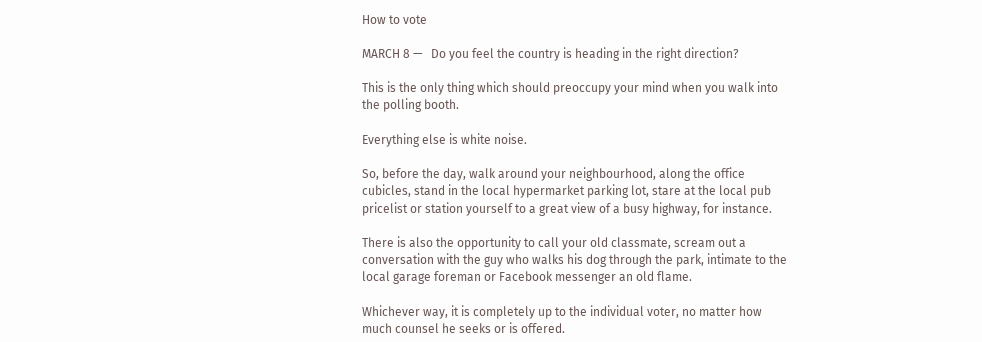How to vote

MARCH 8 —   Do you feel the country is heading in the right direction?

This is the only thing which should preoccupy your mind when you walk into the polling booth.

Everything else is white noise.

So, before the day, walk around your neighbourhood, along the office cubicles, stand in the local hypermarket parking lot, stare at the local pub pricelist or station yourself to a great view of a busy highway, for instance.

There is also the opportunity to call your old classmate, scream out a conversation with the guy who walks his dog through the park, intimate to the local garage foreman or Facebook messenger an old flame.

Whichever way, it is completely up to the individual voter, no matter how much counsel he seeks or is offered.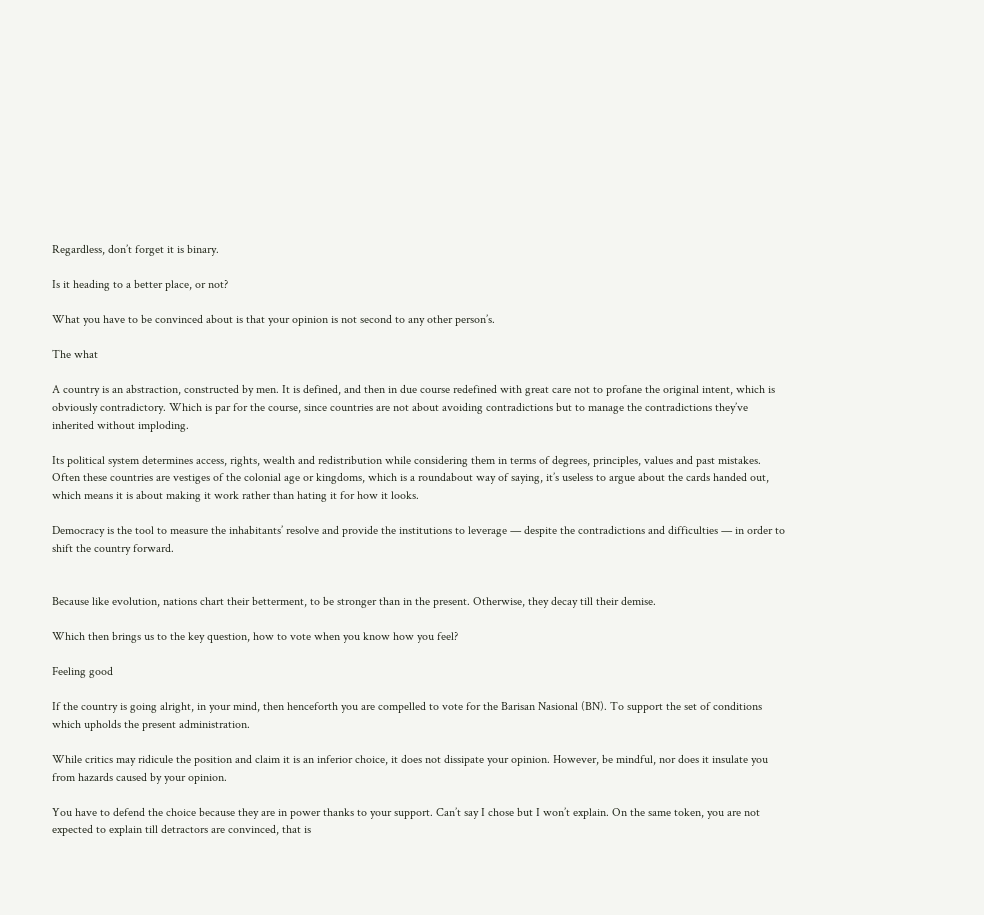Regardless, don’t forget it is binary.

Is it heading to a better place, or not?

What you have to be convinced about is that your opinion is not second to any other person’s.

The what

A country is an abstraction, constructed by men. It is defined, and then in due course redefined with great care not to profane the original intent, which is obviously contradictory. Which is par for the course, since countries are not about avoiding contradictions but to manage the contradictions they’ve inherited without imploding.

Its political system determines access, rights, wealth and redistribution while considering them in terms of degrees, principles, values and past mistakes. Often these countries are vestiges of the colonial age or kingdoms, which is a roundabout way of saying, it’s useless to argue about the cards handed out, which means it is about making it work rather than hating it for how it looks.

Democracy is the tool to measure the inhabitants’ resolve and provide the institutions to leverage — despite the contradictions and difficulties — in order to shift the country forward.


Because like evolution, nations chart their betterment, to be stronger than in the present. Otherwise, they decay till their demise.

Which then brings us to the key question, how to vote when you know how you feel?

Feeling good

If the country is going alright, in your mind, then henceforth you are compelled to vote for the Barisan Nasional (BN). To support the set of conditions which upholds the present administration.

While critics may ridicule the position and claim it is an inferior choice, it does not dissipate your opinion. However, be mindful, nor does it insulate you from hazards caused by your opinion.

You have to defend the choice because they are in power thanks to your support. Can’t say I chose but I won’t explain. On the same token, you are not expected to explain till detractors are convinced, that is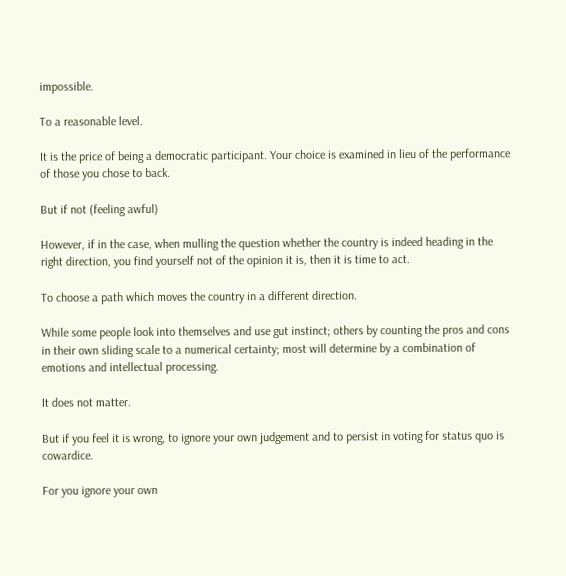impossible.

To a reasonable level.

It is the price of being a democratic participant. Your choice is examined in lieu of the performance of those you chose to back.

But if not (feeling awful)

However, if in the case, when mulling the question whether the country is indeed heading in the right direction, you find yourself not of the opinion it is, then it is time to act.

To choose a path which moves the country in a different direction.

While some people look into themselves and use gut instinct; others by counting the pros and cons in their own sliding scale to a numerical certainty; most will determine by a combination of emotions and intellectual processing.

It does not matter.

But if you feel it is wrong, to ignore your own judgement and to persist in voting for status quo is cowardice.

For you ignore your own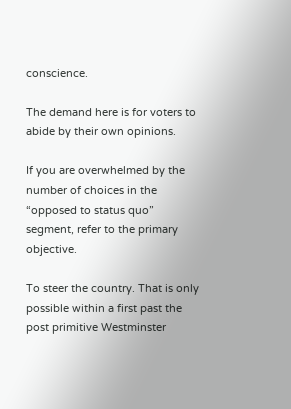conscience.

The demand here is for voters to abide by their own opinions.

If you are overwhelmed by the number of choices in the “opposed to status quo” segment, refer to the primary objective.

To steer the country. That is only possible within a first past the post primitive Westminster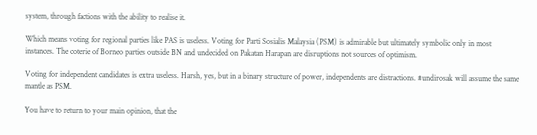system, through factions with the ability to realise it.

Which means voting for regional parties like PAS is useless. Voting for Parti Sosialis Malaysia (PSM) is admirable but ultimately symbolic only in most instances. The coterie of Borneo parties outside BN and undecided on Pakatan Harapan are disruptions not sources of optimism.

Voting for independent candidates is extra useless. Harsh, yes, but in a binary structure of power, independents are distractions. #undirosak will assume the same mantle as PSM.

You have to return to your main opinion, that the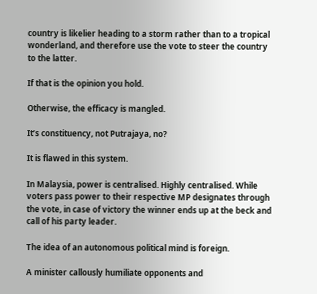country is likelier heading to a storm rather than to a tropical wonderland, and therefore use the vote to steer the country to the latter.

If that is the opinion you hold.

Otherwise, the efficacy is mangled.

It’s constituency, not Putrajaya, no?

It is flawed in this system.

In Malaysia, power is centralised. Highly centralised. While voters pass power to their respective MP designates through the vote, in case of victory the winner ends up at the beck and call of his party leader.

The idea of an autonomous political mind is foreign.

A minister callously humiliate opponents and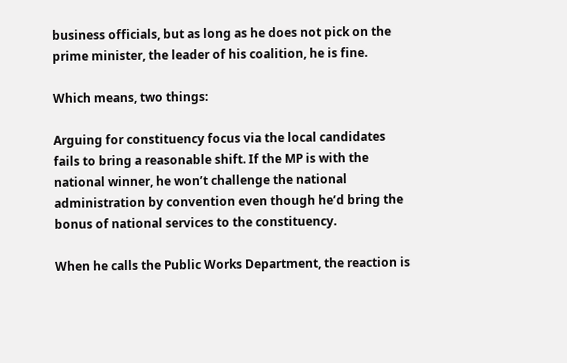business officials, but as long as he does not pick on the prime minister, the leader of his coalition, he is fine.

Which means, two things:

Arguing for constituency focus via the local candidates fails to bring a reasonable shift. If the MP is with the national winner, he won’t challenge the national administration by convention even though he’d bring the bonus of national services to the constituency.

When he calls the Public Works Department, the reaction is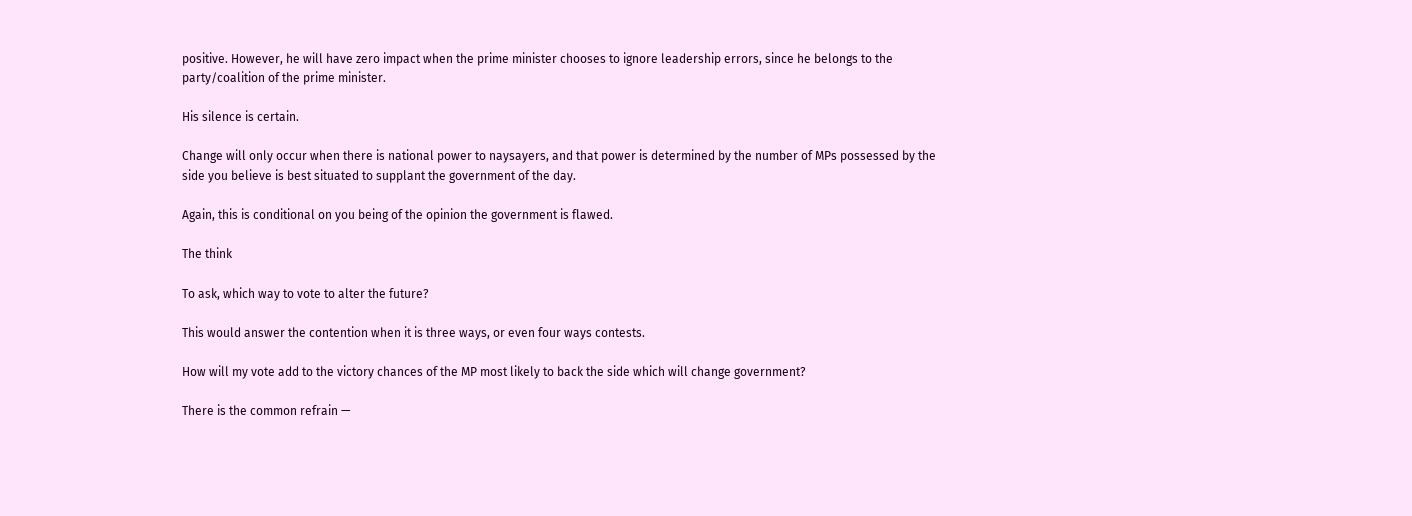positive. However, he will have zero impact when the prime minister chooses to ignore leadership errors, since he belongs to the party/coalition of the prime minister.

His silence is certain.

Change will only occur when there is national power to naysayers, and that power is determined by the number of MPs possessed by the side you believe is best situated to supplant the government of the day.

Again, this is conditional on you being of the opinion the government is flawed.

The think

To ask, which way to vote to alter the future?

This would answer the contention when it is three ways, or even four ways contests.

How will my vote add to the victory chances of the MP most likely to back the side which will change government?

There is the common refrain —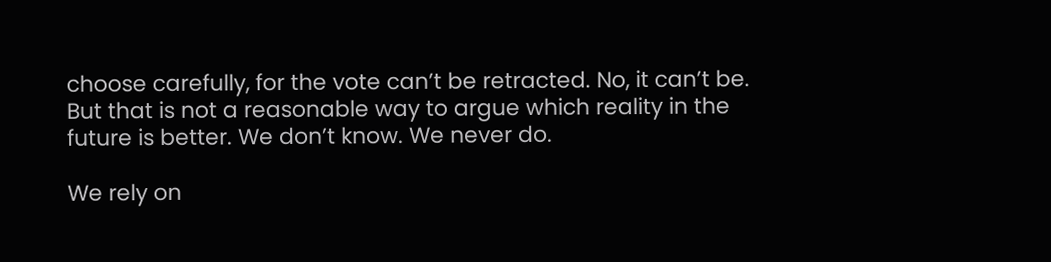choose carefully, for the vote can’t be retracted. No, it can’t be. But that is not a reasonable way to argue which reality in the future is better. We don’t know. We never do.

We rely on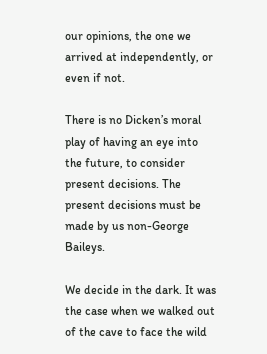our opinions, the one we arrived at independently, or even if not.

There is no Dicken’s moral play of having an eye into the future, to consider present decisions. The present decisions must be made by us non-George Baileys.

We decide in the dark. It was the case when we walked out of the cave to face the wild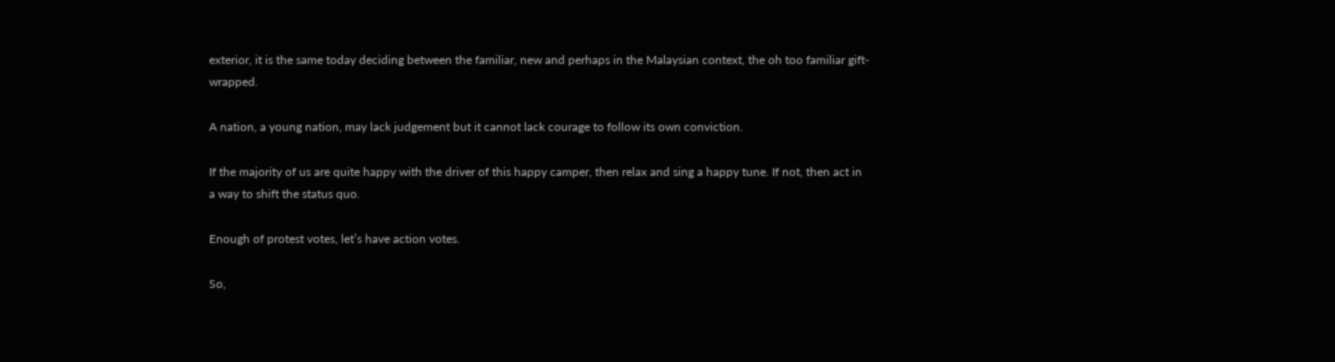exterior, it is the same today deciding between the familiar, new and perhaps in the Malaysian context, the oh too familiar gift-wrapped.

A nation, a young nation, may lack judgement but it cannot lack courage to follow its own conviction.

If the majority of us are quite happy with the driver of this happy camper, then relax and sing a happy tune. If not, then act in a way to shift the status quo.

Enough of protest votes, let’s have action votes.

So,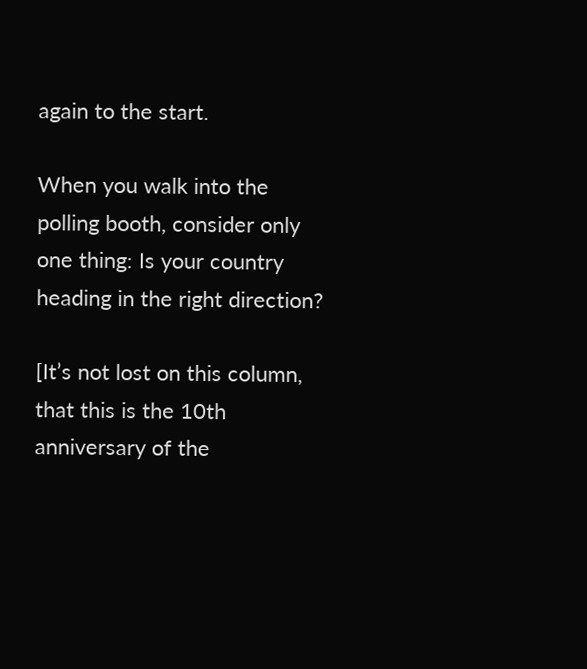again to the start.

When you walk into the polling booth, consider only one thing: Is your country heading in the right direction?

[It’s not lost on this column, that this is the 10th anniversary of the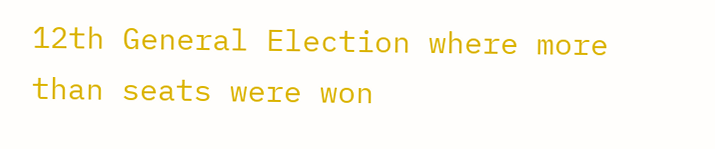12th General Election where more than seats were won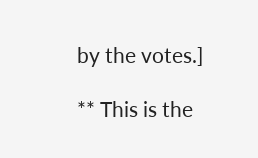by the votes.]

** This is the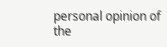personal opinion of the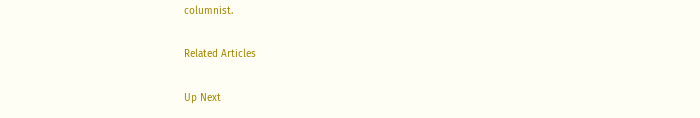columnist.

Related Articles

Up Next